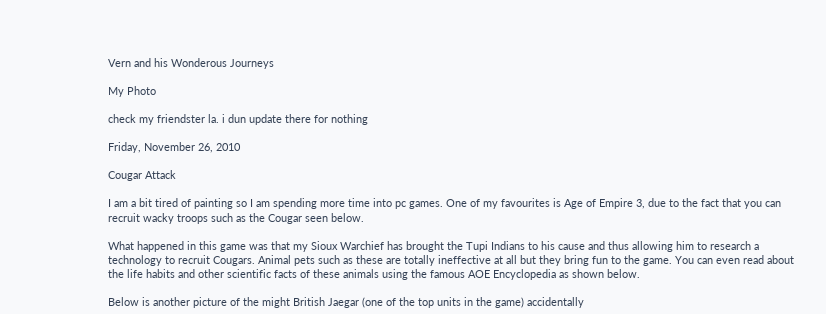Vern and his Wonderous Journeys

My Photo

check my friendster la. i dun update there for nothing

Friday, November 26, 2010

Cougar Attack

I am a bit tired of painting so I am spending more time into pc games. One of my favourites is Age of Empire 3, due to the fact that you can recruit wacky troops such as the Cougar seen below.

What happened in this game was that my Sioux Warchief has brought the Tupi Indians to his cause and thus allowing him to research a technology to recruit Cougars. Animal pets such as these are totally ineffective at all but they bring fun to the game. You can even read about the life habits and other scientific facts of these animals using the famous AOE Encyclopedia as shown below.

Below is another picture of the might British Jaegar (one of the top units in the game) accidentally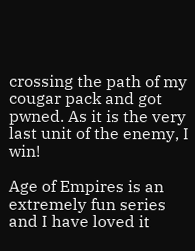crossing the path of my cougar pack and got pwned. As it is the very last unit of the enemy, I win!

Age of Empires is an extremely fun series and I have loved it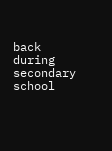back during secondary school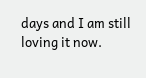days and I am still loving it now.